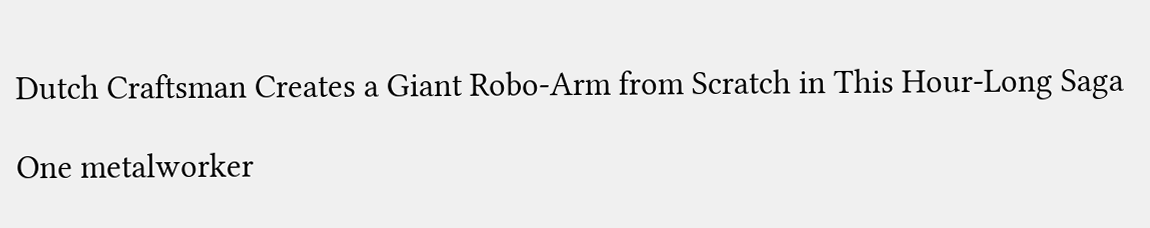Dutch Craftsman Creates a Giant Robo-Arm from Scratch in This Hour-Long Saga

One metalworker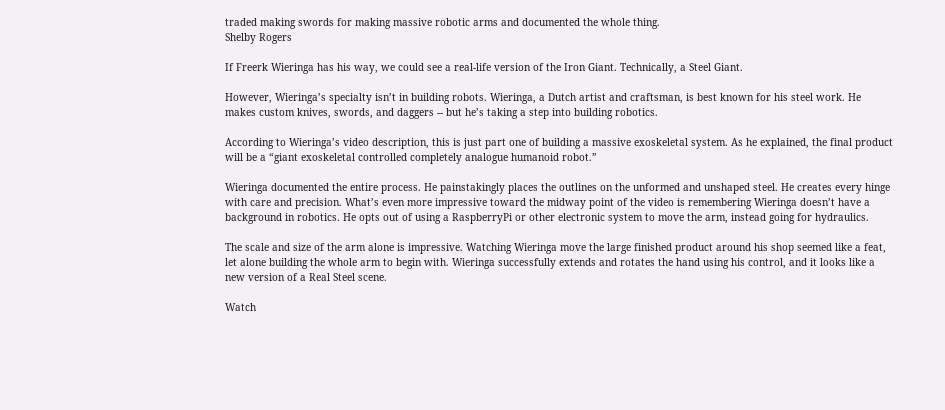traded making swords for making massive robotic arms and documented the whole thing.
Shelby Rogers

If Freerk Wieringa has his way, we could see a real-life version of the Iron Giant. Technically, a Steel Giant.

However, Wieringa’s specialty isn’t in building robots. Wieringa, a Dutch artist and craftsman, is best known for his steel work. He makes custom knives, swords, and daggers -- but he’s taking a step into building robotics.

According to Wieringa’s video description, this is just part one of building a massive exoskeletal system. As he explained, the final product will be a “giant exoskeletal controlled completely analogue humanoid robot.”

Wieringa documented the entire process. He painstakingly places the outlines on the unformed and unshaped steel. He creates every hinge with care and precision. What’s even more impressive toward the midway point of the video is remembering Wieringa doesn’t have a background in robotics. He opts out of using a RaspberryPi or other electronic system to move the arm, instead going for hydraulics.

The scale and size of the arm alone is impressive. Watching Wieringa move the large finished product around his shop seemed like a feat, let alone building the whole arm to begin with. Wieringa successfully extends and rotates the hand using his control, and it looks like a new version of a Real Steel scene.

Watch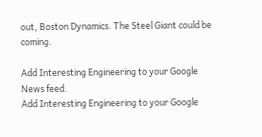out, Boston Dynamics. The Steel Giant could be coming.

Add Interesting Engineering to your Google News feed.
Add Interesting Engineering to your Google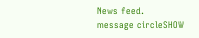News feed.
message circleSHOW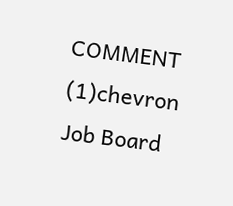COMMENT (1)chevron
Job Board